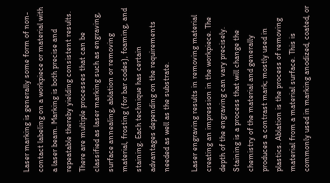Laser marking is generally some form of non-contact labeling on a workpiece or material with a laser beam. Marking is both precise and repeatable thereby yielding consistent results. There are multiple processes that can be classified as laser marking such as engraving, surface annealing, ablation or removing material, frosting (for bar codes), foaming, and staining. Each technique has certain advantages depending on the requirements needed as well as the substrate.

Laser engraving results in removing material creating an impression in the workpiece. The depth of the engraving can vary precisely. Staining is a process that will change the chemistry of the material and generally produces a contrast mark; mostly used in plastics. Ablation is the process of removing material from a material surface. This is commonly used in marking anodized, coated, or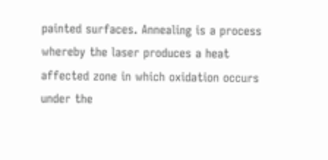painted surfaces. Annealing is a process whereby the laser produces a heat affected zone in which oxidation occurs under the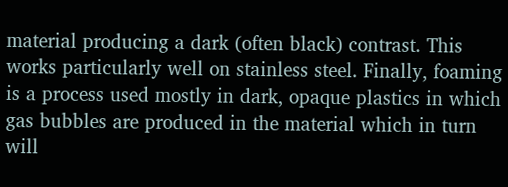material producing a dark (often black) contrast. This works particularly well on stainless steel. Finally, foaming is a process used mostly in dark, opaque plastics in which gas bubbles are produced in the material which in turn will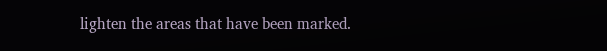lighten the areas that have been marked.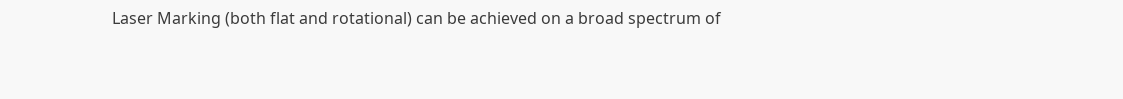Laser Marking (both flat and rotational) can be achieved on a broad spectrum of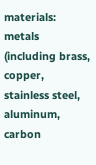materials: metals (including brass, copper, stainless steel, aluminum, carbon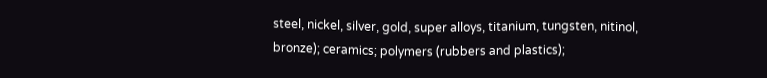steel, nickel, silver, gold, super alloys, titanium, tungsten, nitinol, bronze); ceramics; polymers (rubbers and plastics);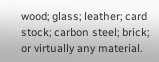wood; glass; leather; card stock; carbon steel; brick; or virtually any material.